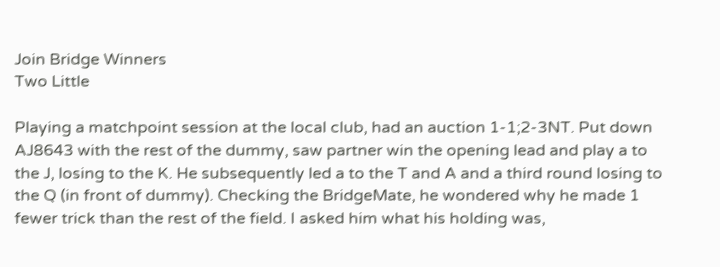Join Bridge Winners
Two Little

Playing a matchpoint session at the local club, had an auction 1-1;2-3NT. Put down AJ8643 with the rest of the dummy, saw partner win the opening lead and play a to the J, losing to the K. He subsequently led a to the T and A and a third round losing to the Q (in front of dummy). Checking the BridgeMate, he wondered why he made 1 fewer trick than the rest of the field. I asked him what his holding was,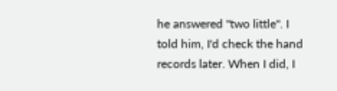he answered "two little". I told him, I'd check the hand records later. When I did, I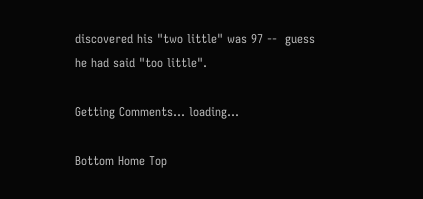discovered his "two little" was 97 --  guess he had said "too little".

Getting Comments... loading...

Bottom Home Top